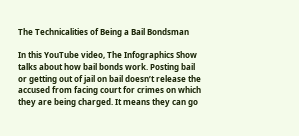The Technicalities of Being a Bail Bondsman

In this YouTube video, The Infographics Show talks about how bail bonds work. Posting bail or getting out of jail on bail doesn’t release the accused from facing court for crimes on which they are being charged. It means they can go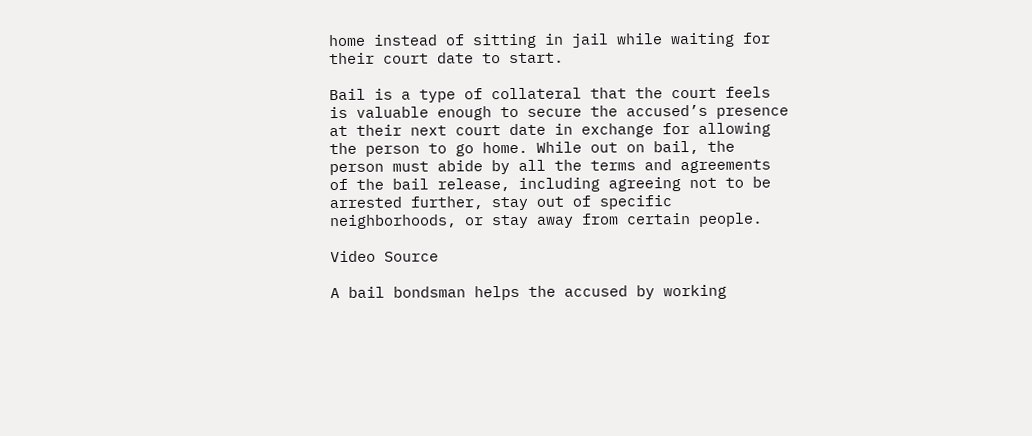home instead of sitting in jail while waiting for their court date to start.

Bail is a type of collateral that the court feels is valuable enough to secure the accused’s presence at their next court date in exchange for allowing the person to go home. While out on bail, the person must abide by all the terms and agreements of the bail release, including agreeing not to be arrested further, stay out of specific neighborhoods, or stay away from certain people.

Video Source

A bail bondsman helps the accused by working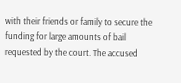with their friends or family to secure the funding for large amounts of bail requested by the court. The accused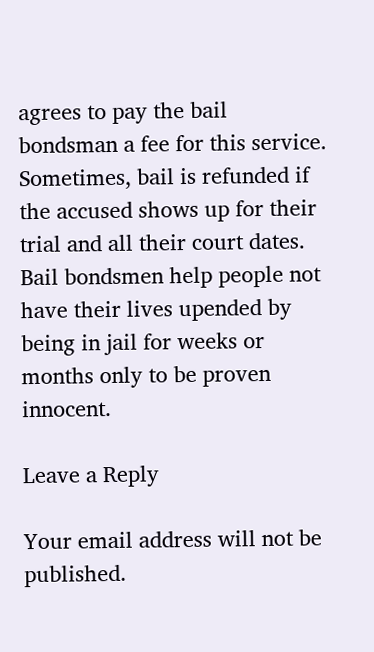agrees to pay the bail bondsman a fee for this service. Sometimes, bail is refunded if the accused shows up for their trial and all their court dates. Bail bondsmen help people not have their lives upended by being in jail for weeks or months only to be proven innocent.

Leave a Reply

Your email address will not be published.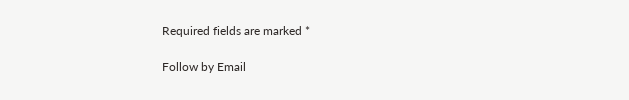Required fields are marked *

Follow by Email